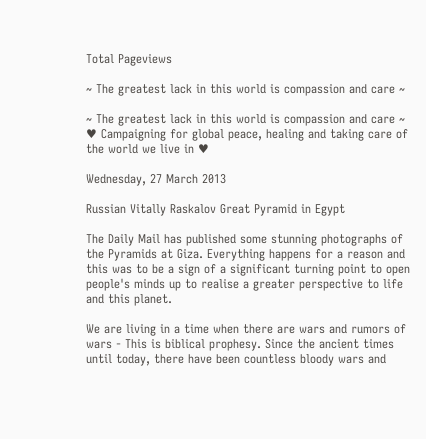Total Pageviews

~ The greatest lack in this world is compassion and care ~

~ The greatest lack in this world is compassion and care ~
♥ Campaigning for global peace, healing and taking care of the world we live in ♥

Wednesday, 27 March 2013

Russian Vitally Raskalov Great Pyramid in Egypt

The Daily Mail has published some stunning photographs of the Pyramids at Giza. Everything happens for a reason and this was to be a sign of a significant turning point to open people's minds up to realise a greater perspective to life and this planet.

We are living in a time when there are wars and rumors of wars - This is biblical prophesy. Since the ancient times until today, there have been countless bloody wars and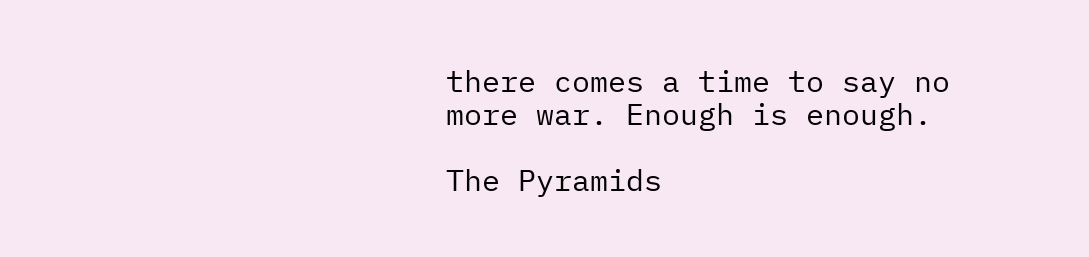there comes a time to say no more war. Enough is enough.

The Pyramids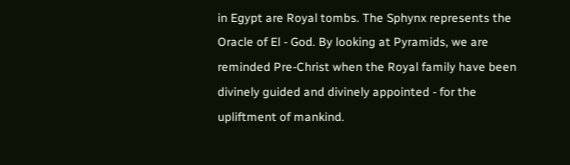in Egypt are Royal tombs. The Sphynx represents the Oracle of El - God. By looking at Pyramids, we are reminded Pre-Christ when the Royal family have been divinely guided and divinely appointed - for the upliftment of mankind.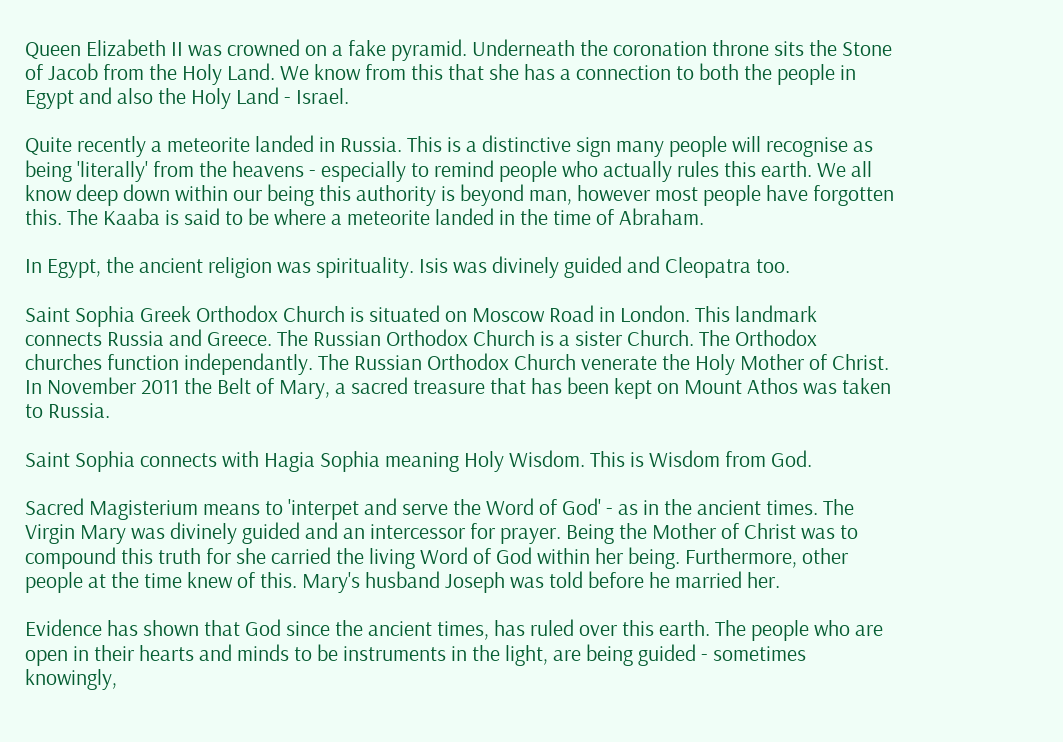Queen Elizabeth II was crowned on a fake pyramid. Underneath the coronation throne sits the Stone of Jacob from the Holy Land. We know from this that she has a connection to both the people in Egypt and also the Holy Land - Israel.

Quite recently a meteorite landed in Russia. This is a distinctive sign many people will recognise as being 'literally' from the heavens - especially to remind people who actually rules this earth. We all know deep down within our being this authority is beyond man, however most people have forgotten this. The Kaaba is said to be where a meteorite landed in the time of Abraham.

In Egypt, the ancient religion was spirituality. Isis was divinely guided and Cleopatra too.

Saint Sophia Greek Orthodox Church is situated on Moscow Road in London. This landmark connects Russia and Greece. The Russian Orthodox Church is a sister Church. The Orthodox churches function independantly. The Russian Orthodox Church venerate the Holy Mother of Christ. In November 2011 the Belt of Mary, a sacred treasure that has been kept on Mount Athos was taken to Russia.

Saint Sophia connects with Hagia Sophia meaning Holy Wisdom. This is Wisdom from God.

Sacred Magisterium means to 'interpet and serve the Word of God' - as in the ancient times. The Virgin Mary was divinely guided and an intercessor for prayer. Being the Mother of Christ was to compound this truth for she carried the living Word of God within her being. Furthermore, other people at the time knew of this. Mary's husband Joseph was told before he married her.

Evidence has shown that God since the ancient times, has ruled over this earth. The people who are open in their hearts and minds to be instruments in the light, are being guided - sometimes knowingly,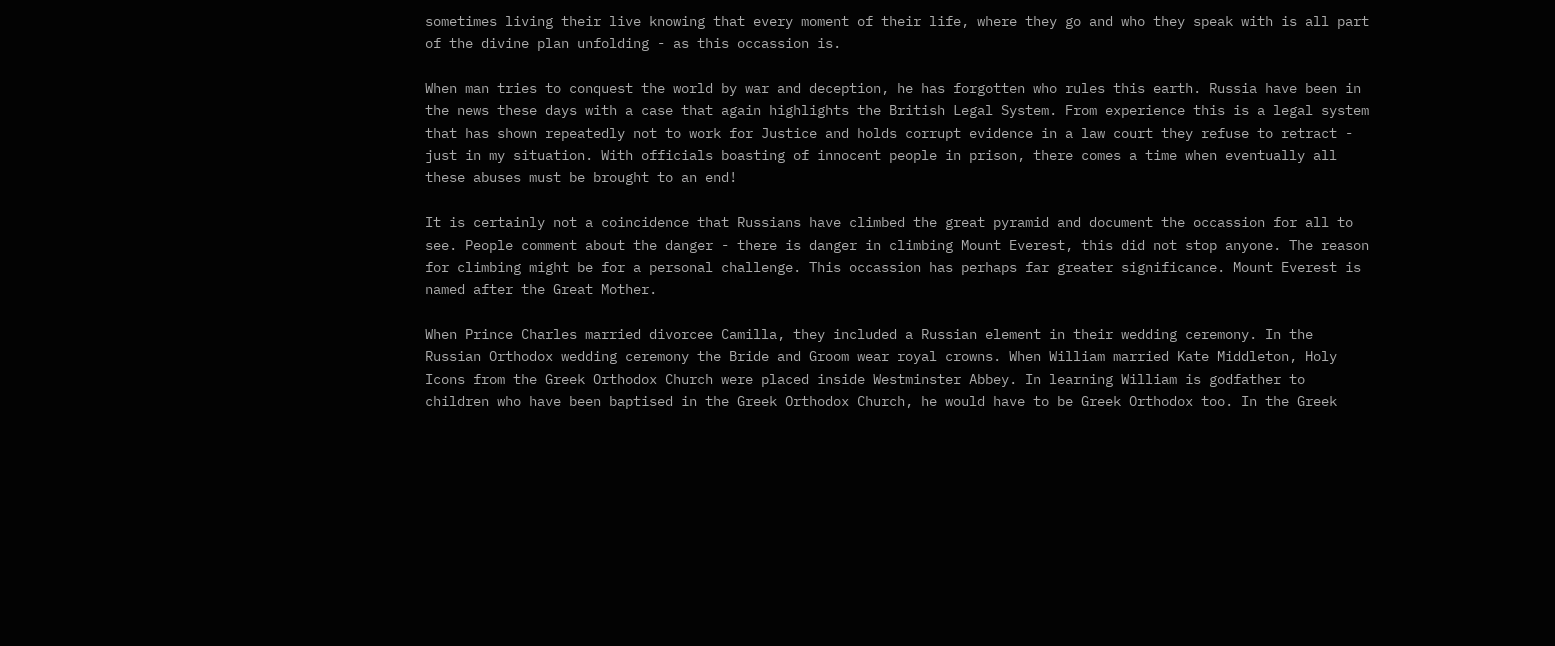sometimes living their live knowing that every moment of their life, where they go and who they speak with is all part of the divine plan unfolding - as this occassion is.

When man tries to conquest the world by war and deception, he has forgotten who rules this earth. Russia have been in the news these days with a case that again highlights the British Legal System. From experience this is a legal system that has shown repeatedly not to work for Justice and holds corrupt evidence in a law court they refuse to retract - just in my situation. With officials boasting of innocent people in prison, there comes a time when eventually all these abuses must be brought to an end!

It is certainly not a coincidence that Russians have climbed the great pyramid and document the occassion for all to see. People comment about the danger - there is danger in climbing Mount Everest, this did not stop anyone. The reason for climbing might be for a personal challenge. This occassion has perhaps far greater significance. Mount Everest is named after the Great Mother.

When Prince Charles married divorcee Camilla, they included a Russian element in their wedding ceremony. In the Russian Orthodox wedding ceremony the Bride and Groom wear royal crowns. When William married Kate Middleton, Holy Icons from the Greek Orthodox Church were placed inside Westminster Abbey. In learning William is godfather to children who have been baptised in the Greek Orthodox Church, he would have to be Greek Orthodox too. In the Greek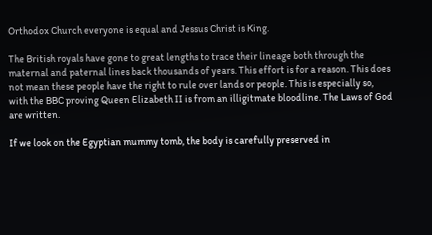Orthodox Church everyone is equal and Jessus Christ is King.

The British royals have gone to great lengths to trace their lineage both through the maternal and paternal lines back thousands of years. This effort is for a reason. This does not mean these people have the right to rule over lands or people. This is especially so, with the BBC proving Queen Elizabeth II is from an illigitmate bloodline. The Laws of God are written.

If we look on the Egyptian mummy tomb, the body is carefully preserved in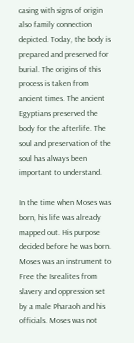casing with signs of origin also family connection depicted. Today, the body is prepared and preserved for burial. The origins of this process is taken from ancient times. The ancient Egyptians preserved the body for the afterlife. The soul and preservation of the soul has always been important to understand.

In the time when Moses was born, his life was already mapped out. His purpose decided before he was born. Moses was an instrument to Free the Isrealites from slavery and oppression set by a male Pharaoh and his officials. Moses was not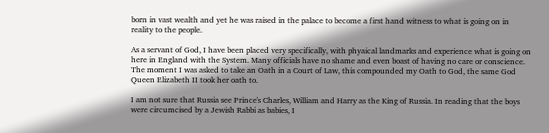born in vast wealth and yet he was raised in the palace to become a first hand witness to what is going on in reality to the people.

As a servant of God, I have been placed very specifically, with phyaical landmarks and experience what is going on here in England with the System. Many officials have no shame and even boast of having no care or conscience. The moment I was asked to take an Oath in a Court of Law, this compounded my Oath to God, the same God Queen Elizabeth II took her oath to.

I am not sure that Russia see Prince's Charles, William and Harry as the King of Russia. In reading that the boys were circumcised by a Jewish Rabbi as babies, I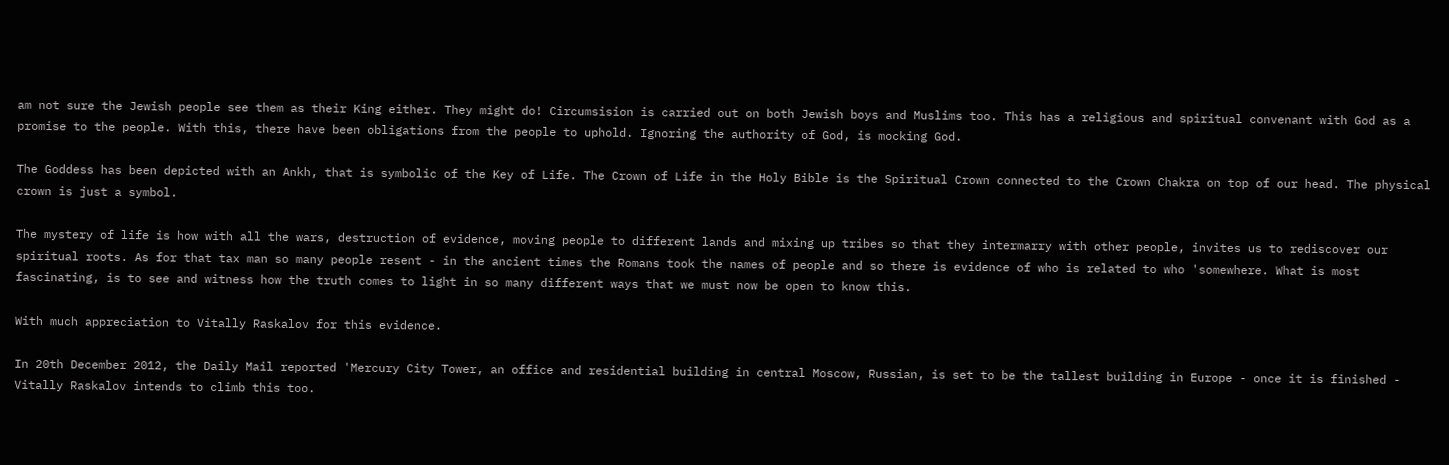am not sure the Jewish people see them as their King either. They might do! Circumsision is carried out on both Jewish boys and Muslims too. This has a religious and spiritual convenant with God as a promise to the people. With this, there have been obligations from the people to uphold. Ignoring the authority of God, is mocking God.

The Goddess has been depicted with an Ankh, that is symbolic of the Key of Life. The Crown of Life in the Holy Bible is the Spiritual Crown connected to the Crown Chakra on top of our head. The physical crown is just a symbol.

The mystery of life is how with all the wars, destruction of evidence, moving people to different lands and mixing up tribes so that they intermarry with other people, invites us to rediscover our spiritual roots. As for that tax man so many people resent - in the ancient times the Romans took the names of people and so there is evidence of who is related to who 'somewhere. What is most fascinating, is to see and witness how the truth comes to light in so many different ways that we must now be open to know this.

With much appreciation to Vitally Raskalov for this evidence.

In 20th December 2012, the Daily Mail reported 'Mercury City Tower, an office and residential building in central Moscow, Russian, is set to be the tallest building in Europe - once it is finished - Vitally Raskalov intends to climb this too.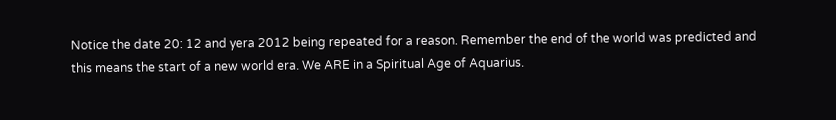Notice the date 20: 12 and yera 2012 being repeated for a reason. Remember the end of the world was predicted and this means the start of a new world era. We ARE in a Spiritual Age of Aquarius.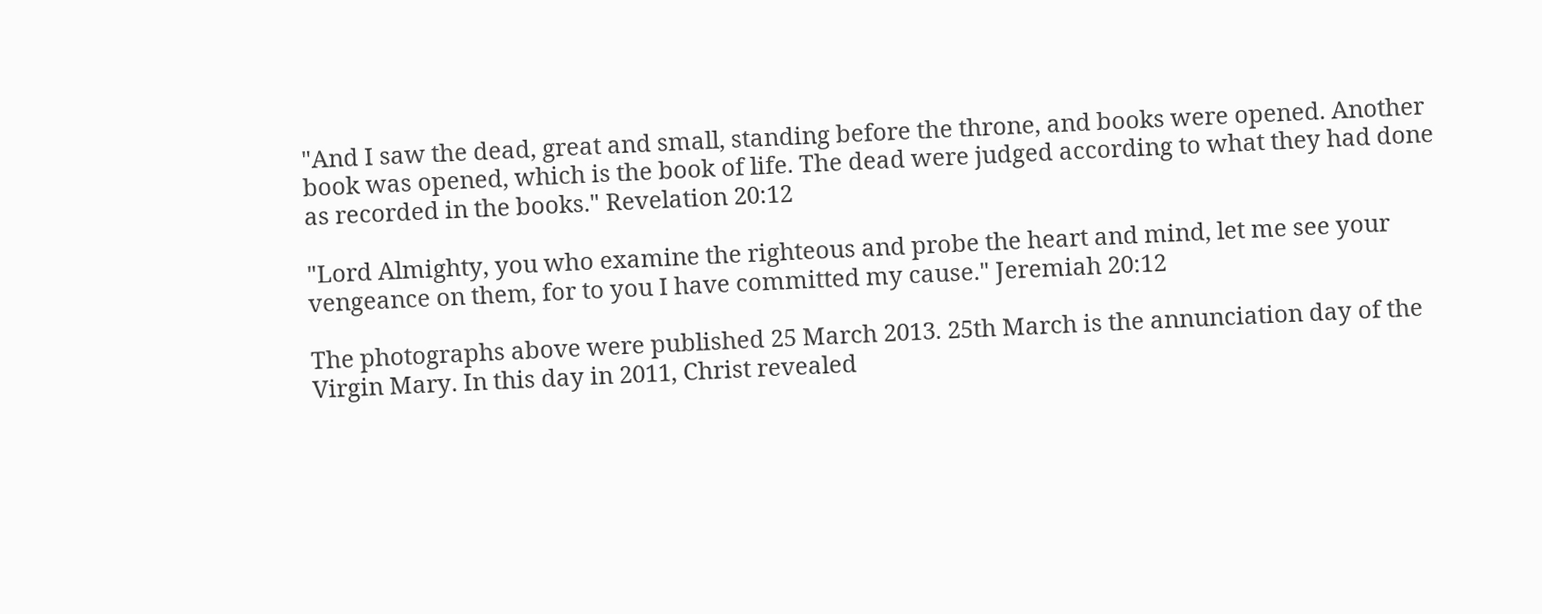"And I saw the dead, great and small, standing before the throne, and books were opened. Another book was opened, which is the book of life. The dead were judged according to what they had done as recorded in the books." Revelation 20:12

"Lord Almighty, you who examine the righteous and probe the heart and mind, let me see your vengeance on them, for to you I have committed my cause." Jeremiah 20:12

The photographs above were published 25 March 2013. 25th March is the annunciation day of the Virgin Mary. In this day in 2011, Christ revealed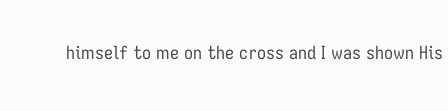himself to me on the cross and I was shown His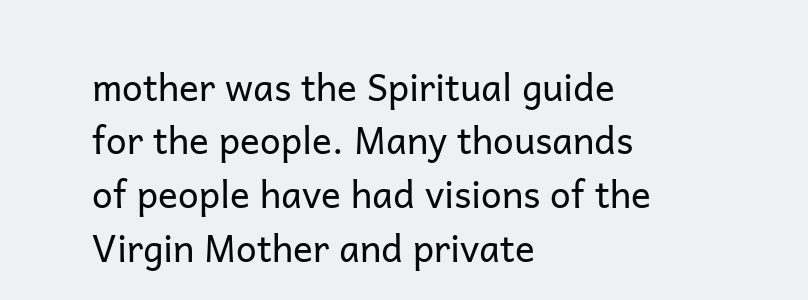mother was the Spiritual guide for the people. Many thousands of people have had visions of the Virgin Mother and private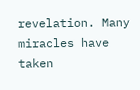revelation. Many miracles have taken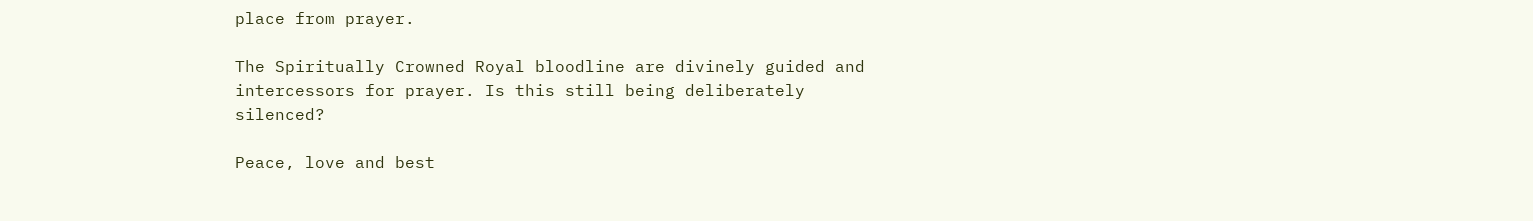place from prayer.

The Spiritually Crowned Royal bloodline are divinely guided and intercessors for prayer. Is this still being deliberately silenced?

Peace, love and best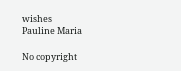wishes
Pauline Maria

No copyright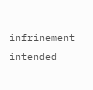infrinement intended